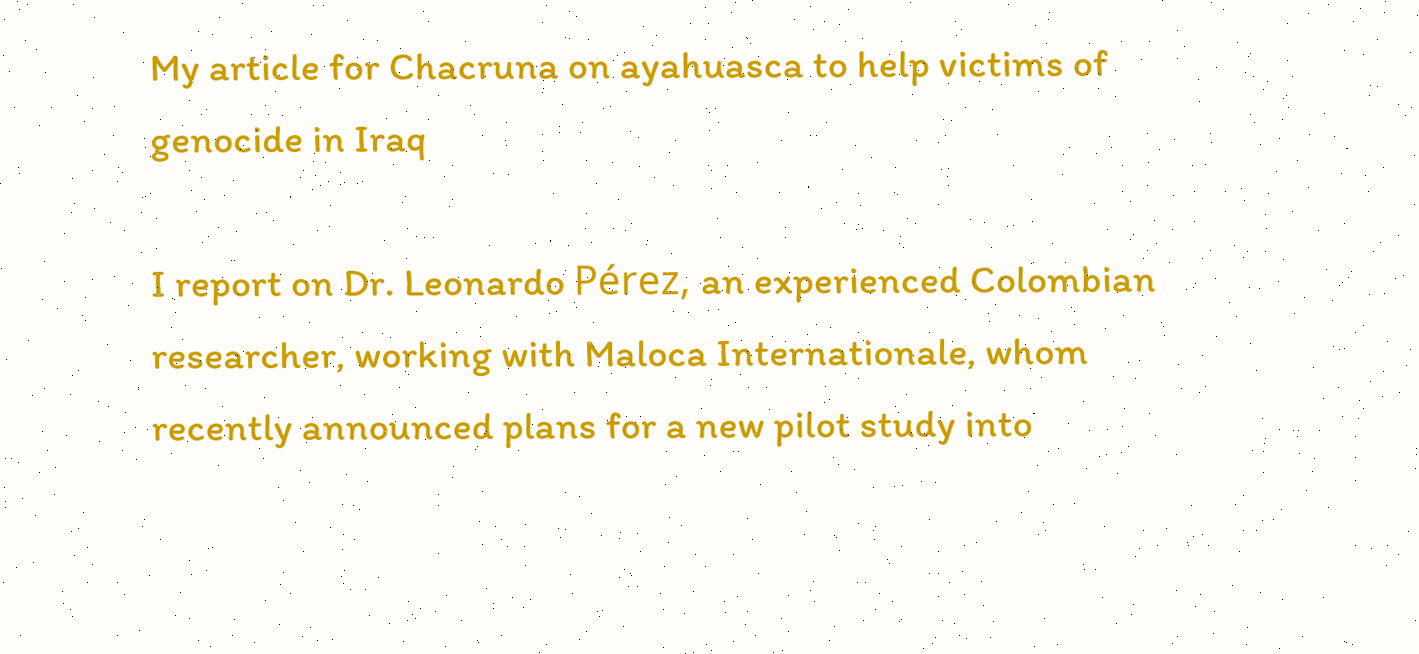My article for Chacruna on ayahuasca to help victims of genocide in Iraq

I report on Dr. Leonardo Pérez, an experienced Colombian researcher, working with Maloca Internationale, whom recently announced plans for a new pilot study into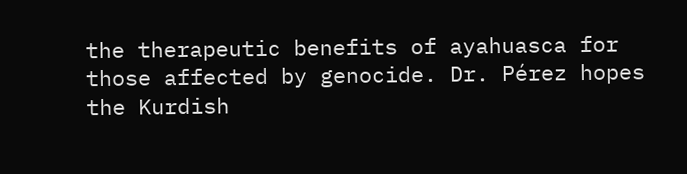the therapeutic benefits of ayahuasca for those affected by genocide. Dr. Pérez hopes the Kurdish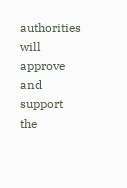authorities will approve and support the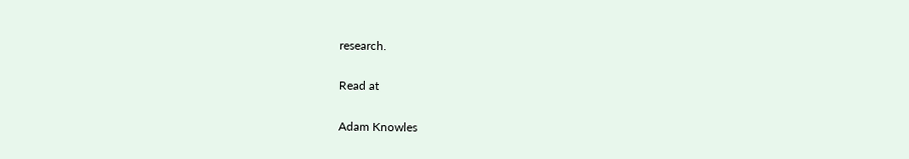research.

Read at

Adam Knowles